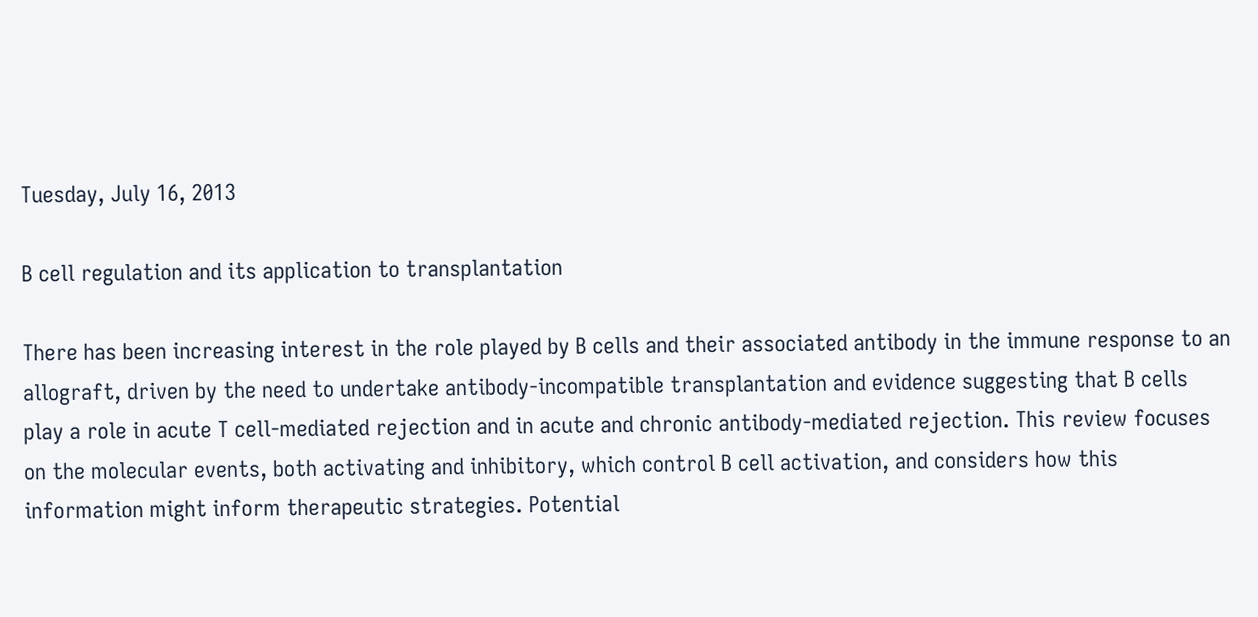Tuesday, July 16, 2013

B cell regulation and its application to transplantation

There has been increasing interest in the role played by B cells and their associated antibody in the immune response to an allograft, driven by the need to undertake antibody-incompatible transplantation and evidence suggesting that B cells play a role in acute T cell-mediated rejection and in acute and chronic antibody-mediated rejection. This review focuses on the molecular events, both activating and inhibitory, which control B cell activation, and considers how this information might inform therapeutic strategies. Potential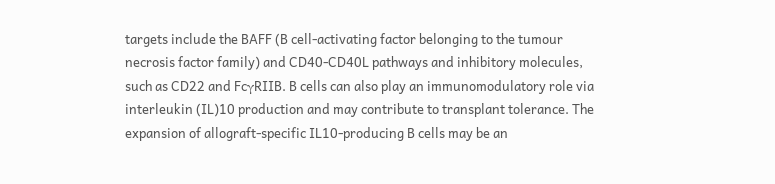targets include the BAFF (B cell-activating factor belonging to the tumour necrosis factor family) and CD40-CD40L pathways and inhibitory molecules, such as CD22 and FcγRIIB. B cells can also play an immunomodulatory role via interleukin (IL)10 production and may contribute to transplant tolerance. The expansion of allograft-specific IL10-producing B cells may be an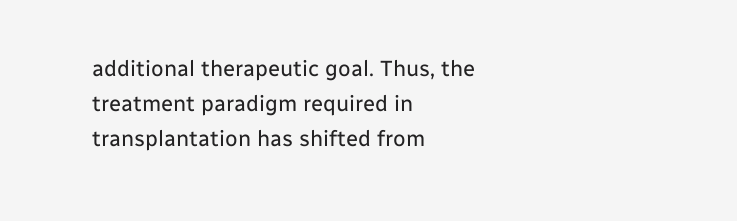additional therapeutic goal. Thus, the treatment paradigm required in transplantation has shifted from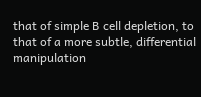that of simple B cell depletion, to that of a more subtle, differential manipulation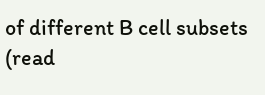of different B cell subsets (read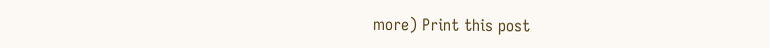more) Print this post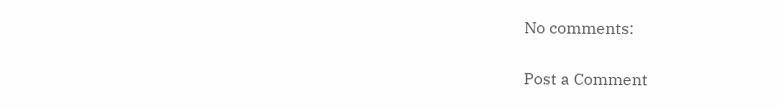No comments:

Post a Comment